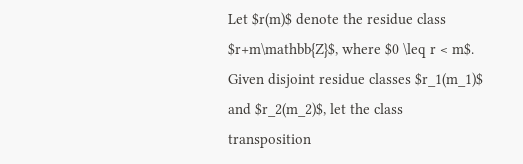Let $r(m)$ denote the residue class $r+m\mathbb{Z}$, where $0 \leq r < m$. Given disjoint residue classes $r_1(m_1)$ and $r_2(m_2)$, let the class transposition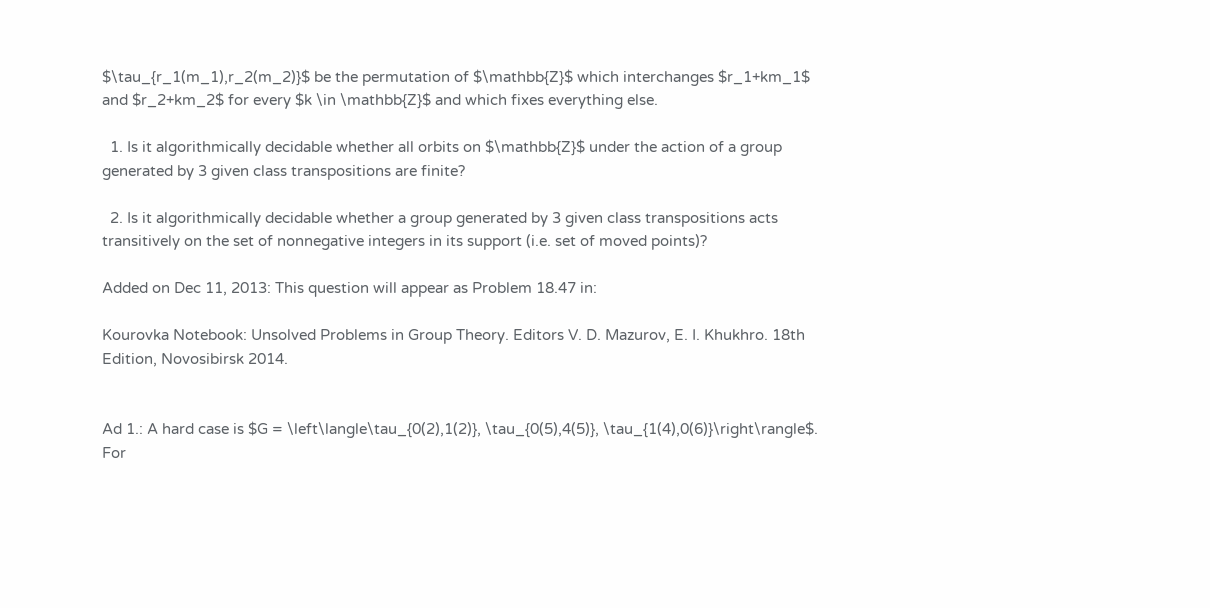$\tau_{r_1(m_1),r_2(m_2)}$ be the permutation of $\mathbb{Z}$ which interchanges $r_1+km_1$ and $r_2+km_2$ for every $k \in \mathbb{Z}$ and which fixes everything else.

  1. Is it algorithmically decidable whether all orbits on $\mathbb{Z}$ under the action of a group generated by 3 given class transpositions are finite?

  2. Is it algorithmically decidable whether a group generated by 3 given class transpositions acts transitively on the set of nonnegative integers in its support (i.e. set of moved points)?

Added on Dec 11, 2013: This question will appear as Problem 18.47 in:

Kourovka Notebook: Unsolved Problems in Group Theory. Editors V. D. Mazurov, E. I. Khukhro. 18th Edition, Novosibirsk 2014.


Ad 1.: A hard case is $G = \left\langle\tau_{0(2),1(2)}, \tau_{0(5),4(5)}, \tau_{1(4),0(6)}\right\rangle$. For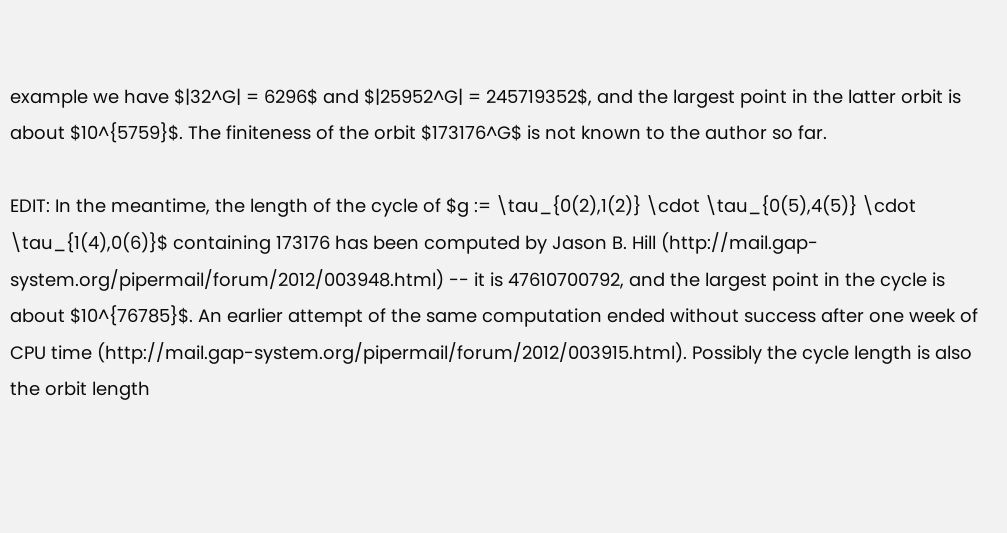example we have $|32^G| = 6296$ and $|25952^G| = 245719352$, and the largest point in the latter orbit is about $10^{5759}$. The finiteness of the orbit $173176^G$ is not known to the author so far.

EDIT: In the meantime, the length of the cycle of $g := \tau_{0(2),1(2)} \cdot \tau_{0(5),4(5)} \cdot \tau_{1(4),0(6)}$ containing 173176 has been computed by Jason B. Hill (http://mail.gap-system.org/pipermail/forum/2012/003948.html) -- it is 47610700792, and the largest point in the cycle is about $10^{76785}$. An earlier attempt of the same computation ended without success after one week of CPU time (http://mail.gap-system.org/pipermail/forum/2012/003915.html). Possibly the cycle length is also the orbit length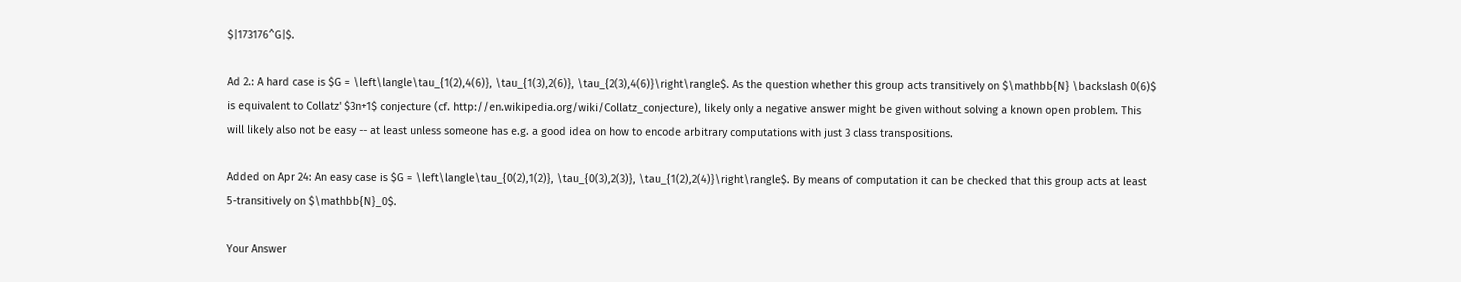$|173176^G|$.

Ad 2.: A hard case is $G = \left\langle\tau_{1(2),4(6)}, \tau_{1(3),2(6)}, \tau_{2(3),4(6)}\right\rangle$. As the question whether this group acts transitively on $\mathbb{N} \backslash 0(6)$ is equivalent to Collatz' $3n+1$ conjecture (cf. http://en.wikipedia.org/wiki/Collatz_conjecture), likely only a negative answer might be given without solving a known open problem. This will likely also not be easy -- at least unless someone has e.g. a good idea on how to encode arbitrary computations with just 3 class transpositions.

Added on Apr 24: An easy case is $G = \left\langle\tau_{0(2),1(2)}, \tau_{0(3),2(3)}, \tau_{1(2),2(4)}\right\rangle$. By means of computation it can be checked that this group acts at least 5-transitively on $\mathbb{N}_0$.

Your Answer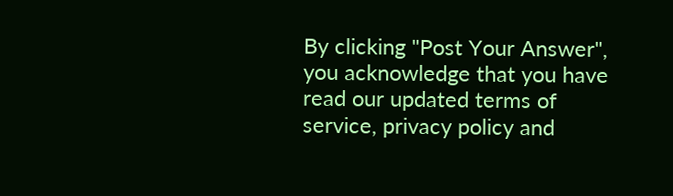By clicking "Post Your Answer", you acknowledge that you have read our updated terms of service, privacy policy and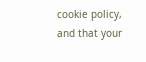cookie policy, and that your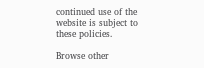continued use of the website is subject to these policies.

Browse other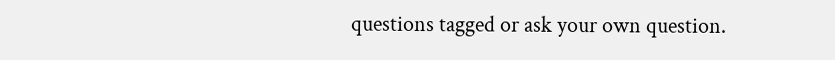questions tagged or ask your own question.